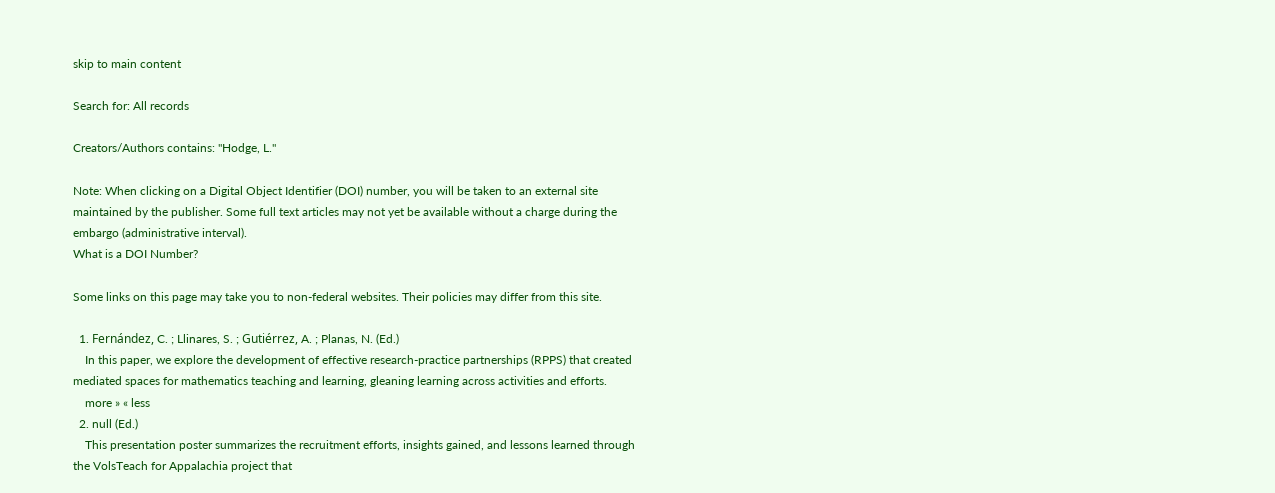skip to main content

Search for: All records

Creators/Authors contains: "Hodge, L."

Note: When clicking on a Digital Object Identifier (DOI) number, you will be taken to an external site maintained by the publisher. Some full text articles may not yet be available without a charge during the embargo (administrative interval).
What is a DOI Number?

Some links on this page may take you to non-federal websites. Their policies may differ from this site.

  1. Fernández, C. ; Llinares, S. ; Gutiérrez, A. ; Planas, N. (Ed.)
    In this paper, we explore the development of effective research-practice partnerships (RPPS) that created mediated spaces for mathematics teaching and learning, gleaning learning across activities and efforts.
    more » « less
  2. null (Ed.)
    This presentation poster summarizes the recruitment efforts, insights gained, and lessons learned through the VolsTeach for Appalachia project that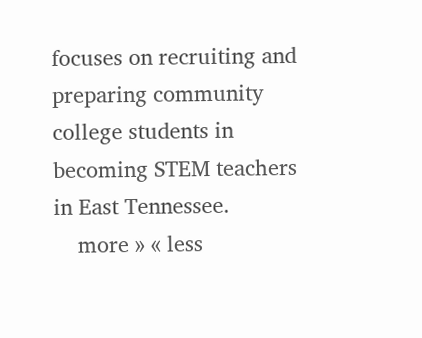focuses on recruiting and preparing community college students in becoming STEM teachers in East Tennessee.
    more » « less